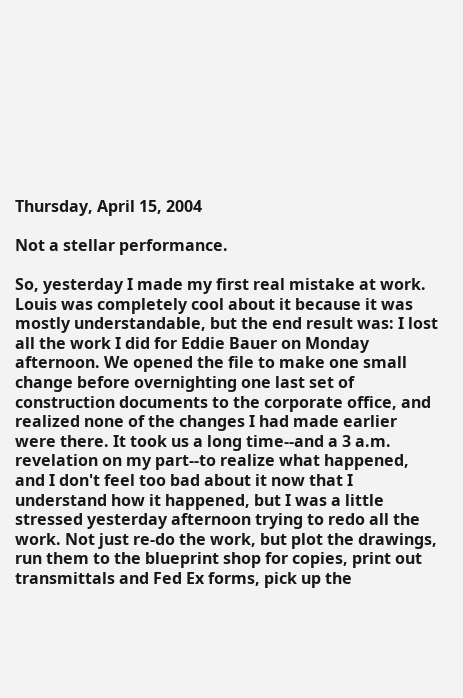Thursday, April 15, 2004

Not a stellar performance.

So, yesterday I made my first real mistake at work. Louis was completely cool about it because it was mostly understandable, but the end result was: I lost all the work I did for Eddie Bauer on Monday afternoon. We opened the file to make one small change before overnighting one last set of construction documents to the corporate office, and realized none of the changes I had made earlier were there. It took us a long time--and a 3 a.m. revelation on my part--to realize what happened, and I don't feel too bad about it now that I understand how it happened, but I was a little stressed yesterday afternoon trying to redo all the work. Not just re-do the work, but plot the drawings, run them to the blueprint shop for copies, print out transmittals and Fed Ex forms, pick up the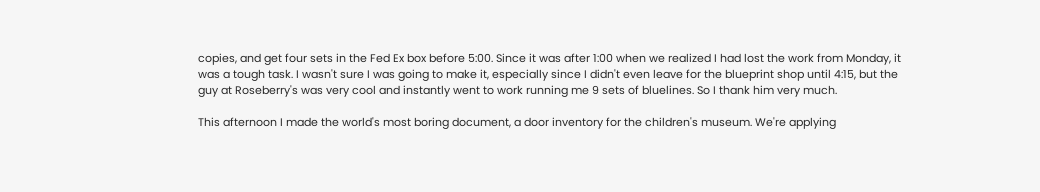copies, and get four sets in the Fed Ex box before 5:00. Since it was after 1:00 when we realized I had lost the work from Monday, it was a tough task. I wasn't sure I was going to make it, especially since I didn't even leave for the blueprint shop until 4:15, but the guy at Roseberry's was very cool and instantly went to work running me 9 sets of bluelines. So I thank him very much.

This afternoon I made the world's most boring document, a door inventory for the children's museum. We're applying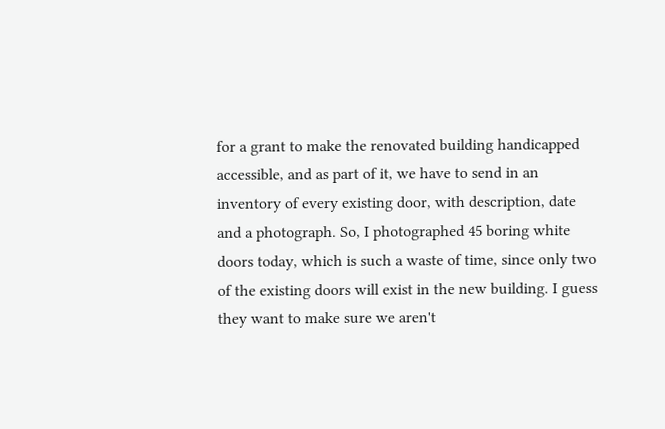for a grant to make the renovated building handicapped accessible, and as part of it, we have to send in an inventory of every existing door, with description, date and a photograph. So, I photographed 45 boring white doors today, which is such a waste of time, since only two of the existing doors will exist in the new building. I guess they want to make sure we aren't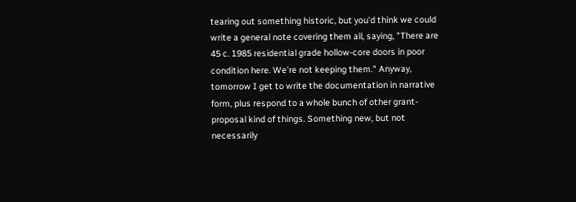tearing out something historic, but you'd think we could write a general note covering them all, saying, "There are 45 c. 1985 residential grade hollow-core doors in poor condition here. We're not keeping them." Anyway, tomorrow I get to write the documentation in narrative form, plus respond to a whole bunch of other grant-proposal kind of things. Something new, but not necessarily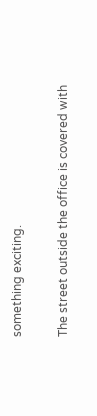something exciting.

The street outside the office is covered with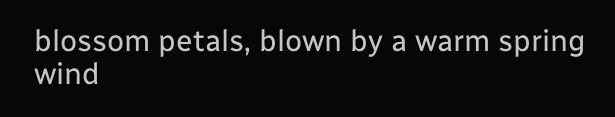blossom petals, blown by a warm spring wind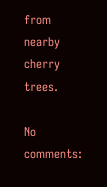from nearby cherry trees.

No comments: